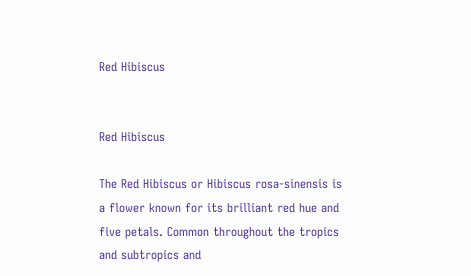Red Hibiscus


Red Hibiscus

The Red Hibiscus or Hibiscus rosa-sinensis is a flower known for its brilliant red hue and five petals. Common throughout the tropics and subtropics and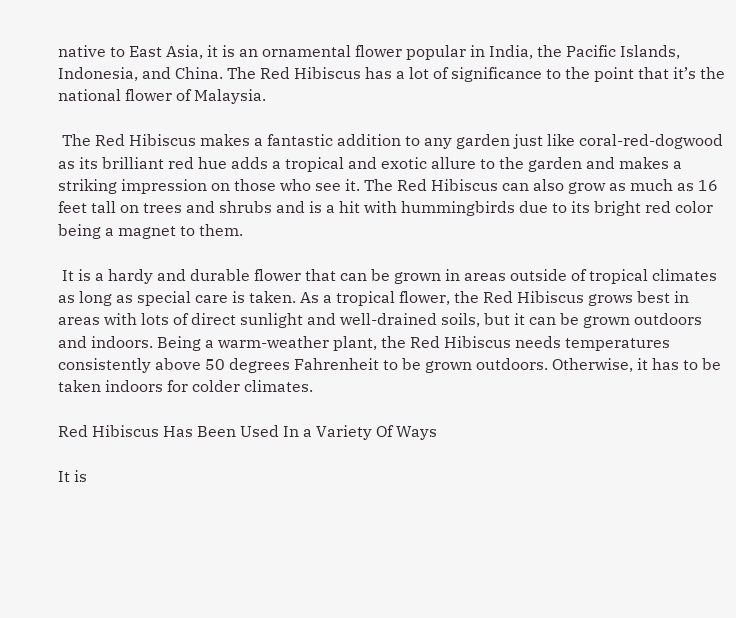native to East Asia, it is an ornamental flower popular in India, the Pacific Islands, Indonesia, and China. The Red Hibiscus has a lot of significance to the point that it’s the national flower of Malaysia.

 The Red Hibiscus makes a fantastic addition to any garden just like coral-red-dogwood as its brilliant red hue adds a tropical and exotic allure to the garden and makes a striking impression on those who see it. The Red Hibiscus can also grow as much as 16 feet tall on trees and shrubs and is a hit with hummingbirds due to its bright red color being a magnet to them.

 It is a hardy and durable flower that can be grown in areas outside of tropical climates as long as special care is taken. As a tropical flower, the Red Hibiscus grows best in areas with lots of direct sunlight and well-drained soils, but it can be grown outdoors and indoors. Being a warm-weather plant, the Red Hibiscus needs temperatures consistently above 50 degrees Fahrenheit to be grown outdoors. Otherwise, it has to be taken indoors for colder climates.

Red Hibiscus Has Been Used In a Variety Of Ways

It is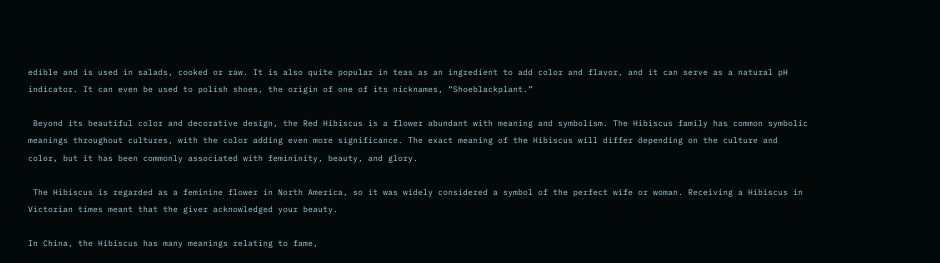edible and is used in salads, cooked or raw. It is also quite popular in teas as an ingredient to add color and flavor, and it can serve as a natural pH indicator. It can even be used to polish shoes, the origin of one of its nicknames, “Shoeblackplant.”

 Beyond its beautiful color and decorative design, the Red Hibiscus is a flower abundant with meaning and symbolism. The Hibiscus family has common symbolic meanings throughout cultures, with the color adding even more significance. The exact meaning of the Hibiscus will differ depending on the culture and color, but it has been commonly associated with femininity, beauty, and glory.

 The Hibiscus is regarded as a feminine flower in North America, so it was widely considered a symbol of the perfect wife or woman. Receiving a Hibiscus in Victorian times meant that the giver acknowledged your beauty.

In China, the Hibiscus has many meanings relating to fame,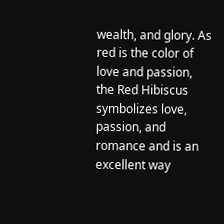wealth, and glory. As red is the color of love and passion, the Red Hibiscus symbolizes love, passion, and romance and is an excellent way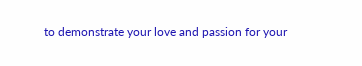to demonstrate your love and passion for your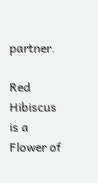partner.

Red Hibiscus is a Flower of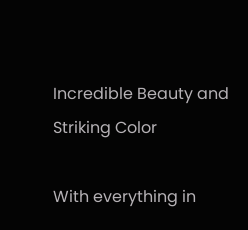Incredible Beauty and Striking Color

With everything in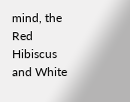mind, the Red Hibiscus and White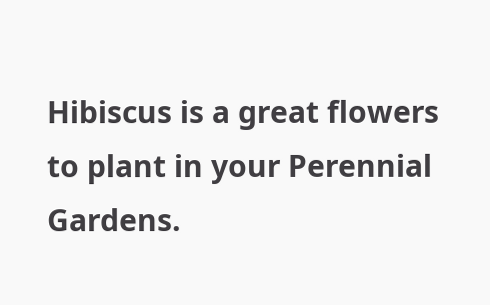Hibiscus is a great flowers to plant in your Perennial Gardens.